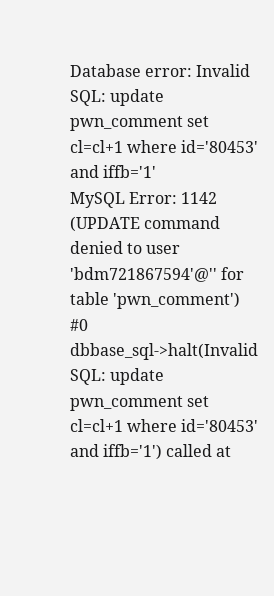Database error: Invalid SQL: update pwn_comment set cl=cl+1 where id='80453' and iffb='1'
MySQL Error: 1142 (UPDATE command denied to user 'bdm721867594'@'' for table 'pwn_comment')
#0 dbbase_sql->halt(Invalid SQL: update pwn_comment set cl=cl+1 where id='80453' and iffb='1') called at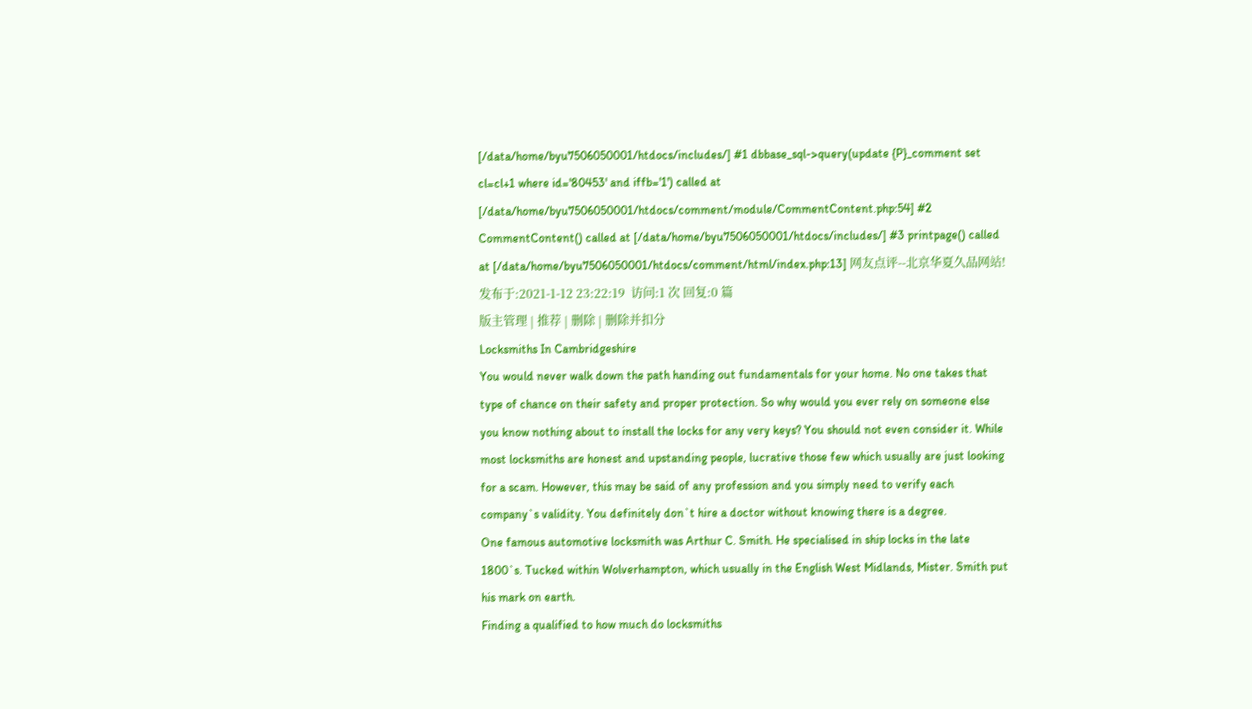[/data/home/byu7506050001/htdocs/includes/] #1 dbbase_sql->query(update {P}_comment set cl=cl+1 where id='80453' and iffb='1') called at [/data/home/byu7506050001/htdocs/comment/module/CommentContent.php:54] #2 CommentContent() called at [/data/home/byu7506050001/htdocs/includes/] #3 printpage() called at [/data/home/byu7506050001/htdocs/comment/html/index.php:13] 网友点评--北京华夏久品网站!
发布于:2021-1-12 23:22:19  访问:1 次 回复:0 篇
版主管理 | 推荐 | 删除 | 删除并扣分
Locksmiths In Cambridgeshire
You would never walk down the path handing out fundamentals for your home. No one takes that type of chance on their safety and proper protection. So why would you ever rely on someone else you know nothing about to install the locks for any very keys? You should not even consider it. While most locksmiths are honest and upstanding people, lucrative those few which usually are just looking for a scam. However, this may be said of any profession and you simply need to verify each company`s validity. You definitely don`t hire a doctor without knowing there is a degree.
One famous automotive locksmith was Arthur C. Smith. He specialised in ship locks in the late 1800`s. Tucked within Wolverhampton, which usually in the English West Midlands, Mister. Smith put his mark on earth.
Finding a qualified to how much do locksmiths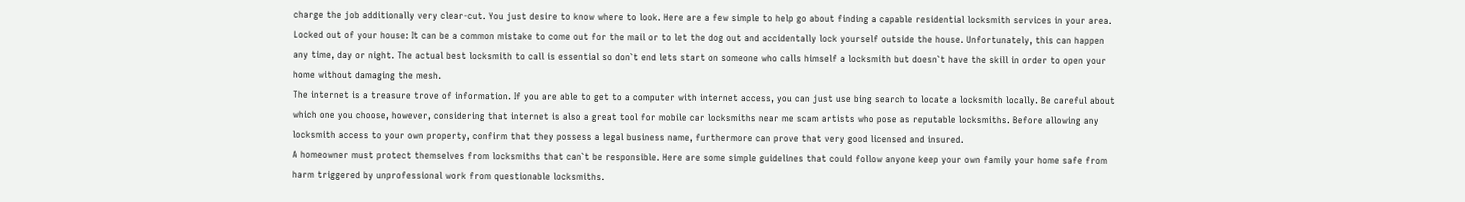charge the job additionally very clear-cut. You just desire to know where to look. Here are a few simple to help go about finding a capable residential locksmith services in your area.
Locked out of your house: It can be a common mistake to come out for the mail or to let the dog out and accidentally lock yourself outside the house. Unfortunately, this can happen any time, day or night. The actual best locksmith to call is essential so don`t end lets start on someone who calls himself a locksmith but doesn`t have the skill in order to open your home without damaging the mesh.
The internet is a treasure trove of information. If you are able to get to a computer with internet access, you can just use bing search to locate a locksmith locally. Be careful about which one you choose, however, considering that internet is also a great tool for mobile car locksmiths near me scam artists who pose as reputable locksmiths. Before allowing any locksmith access to your own property, confirm that they possess a legal business name, furthermore can prove that very good licensed and insured.
A homeowner must protect themselves from locksmiths that can`t be responsible. Here are some simple guidelines that could follow anyone keep your own family your home safe from harm triggered by unprofessional work from questionable locksmiths.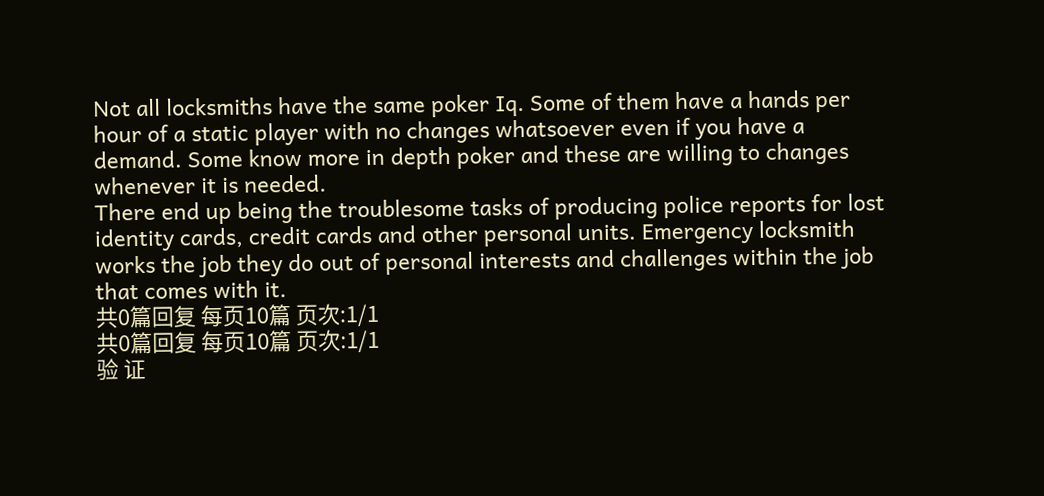Not all locksmiths have the same poker Iq. Some of them have a hands per hour of a static player with no changes whatsoever even if you have a demand. Some know more in depth poker and these are willing to changes whenever it is needed.
There end up being the troublesome tasks of producing police reports for lost identity cards, credit cards and other personal units. Emergency locksmith works the job they do out of personal interests and challenges within the job that comes with it.
共0篇回复 每页10篇 页次:1/1
共0篇回复 每页10篇 页次:1/1
验 证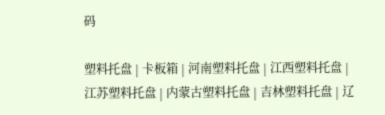码

塑料托盘 | 卡板箱 | 河南塑料托盘 | 江西塑料托盘 | 江苏塑料托盘 | 内蒙古塑料托盘 | 吉林塑料托盘 | 辽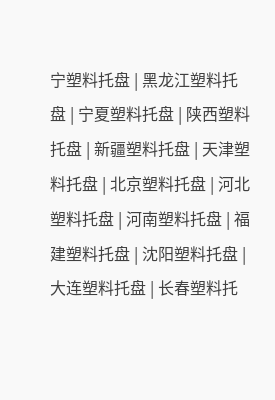宁塑料托盘 | 黑龙江塑料托盘 | 宁夏塑料托盘 | 陕西塑料托盘 | 新疆塑料托盘 | 天津塑料托盘 | 北京塑料托盘 | 河北塑料托盘 | 河南塑料托盘 | 福建塑料托盘 | 沈阳塑料托盘 | 大连塑料托盘 | 长春塑料托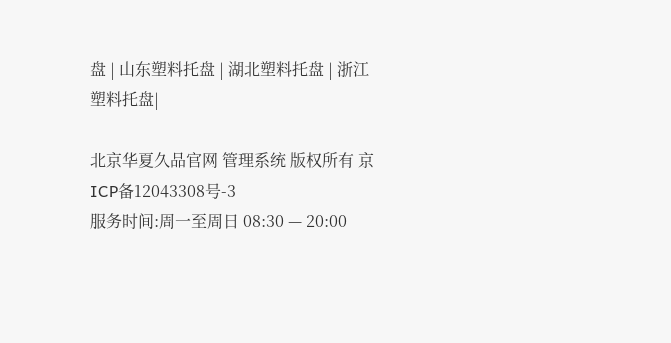盘 | 山东塑料托盘 | 湖北塑料托盘 | 浙江塑料托盘|

北京华夏久品官网 管理系统 版权所有 京ICP备12043308号-3
服务时间:周一至周日 08:30 — 20:00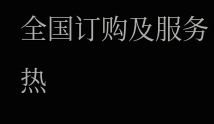全国订购及服务热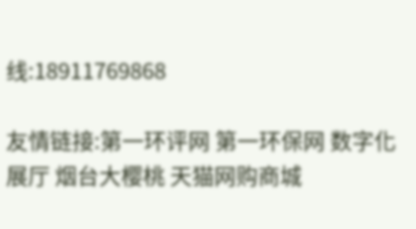线:18911769868

友情链接:第一环评网 第一环保网 数字化展厅 烟台大樱桃 天猫网购商城